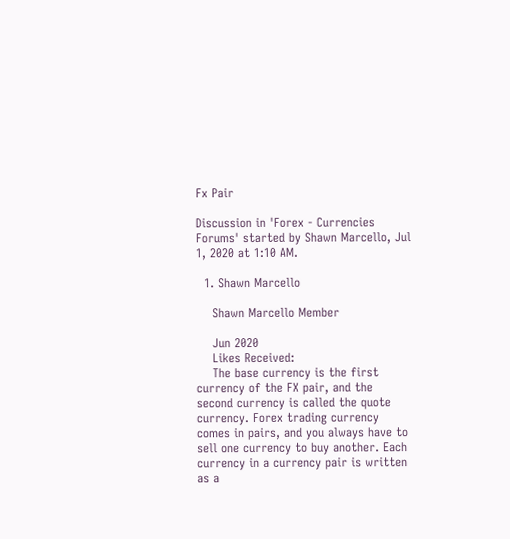Fx Pair

Discussion in 'Forex - Currencies Forums' started by Shawn Marcello, Jul 1, 2020 at 1:10 AM.

  1. Shawn Marcello

    Shawn Marcello Member

    Jun 2020
    Likes Received:
    The base currency is the first currency of the FX pair, and the second currency is called the quote currency. Forex trading currency comes in pairs, and you always have to sell one currency to buy another. Each currency in a currency pair is written as a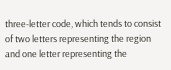three-letter code, which tends to consist of two letters representing the region and one letter representing the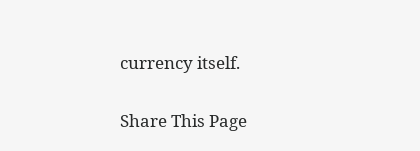currency itself.

Share This Page